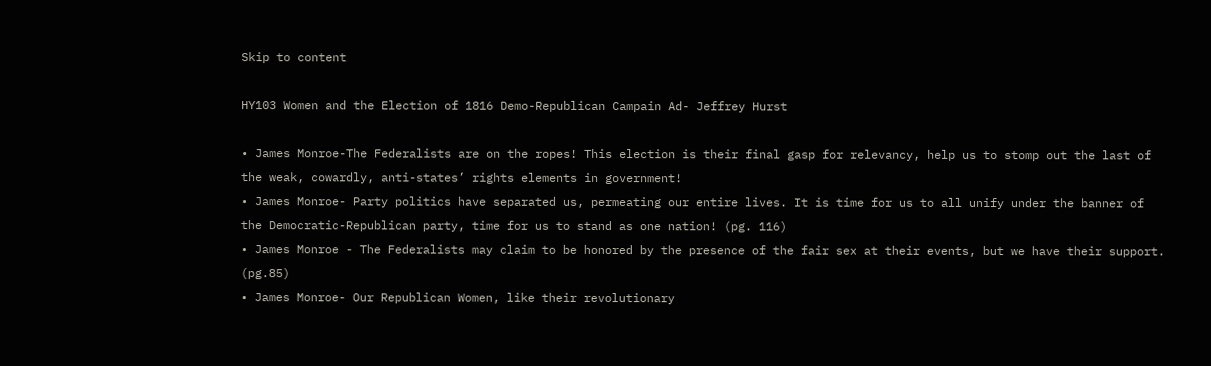Skip to content

HY103 Women and the Election of 1816 Demo-Republican Campain Ad- Jeffrey Hurst

• James Monroe-The Federalists are on the ropes! This election is their final gasp for relevancy, help us to stomp out the last of the weak, cowardly, anti-states’ rights elements in government!
• James Monroe- Party politics have separated us, permeating our entire lives. It is time for us to all unify under the banner of the Democratic-Republican party, time for us to stand as one nation! (pg. 116)
• James Monroe - The Federalists may claim to be honored by the presence of the fair sex at their events, but we have their support. (pg.85)
• James Monroe- Our Republican Women, like their revolutionary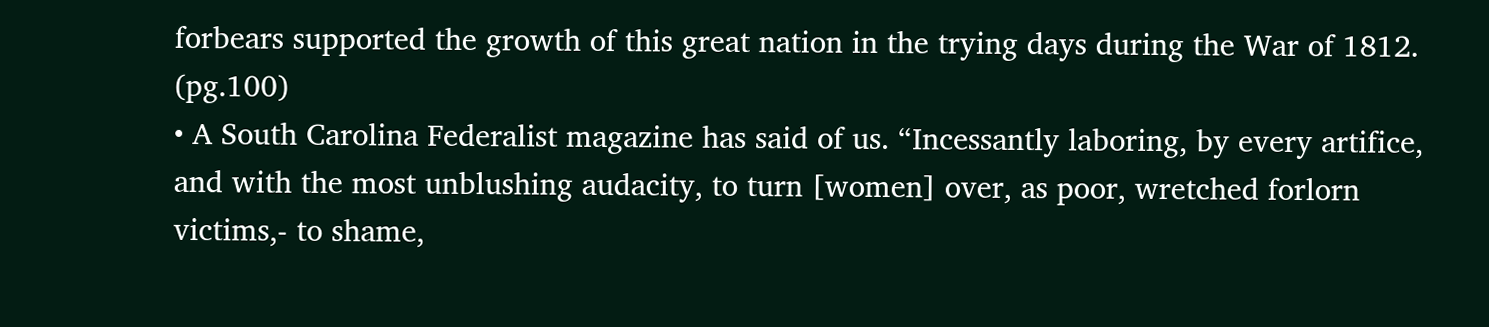forbears supported the growth of this great nation in the trying days during the War of 1812. (pg.100)
• A South Carolina Federalist magazine has said of us. “Incessantly laboring, by every artifice, and with the most unblushing audacity, to turn [women] over, as poor, wretched forlorn victims,- to shame,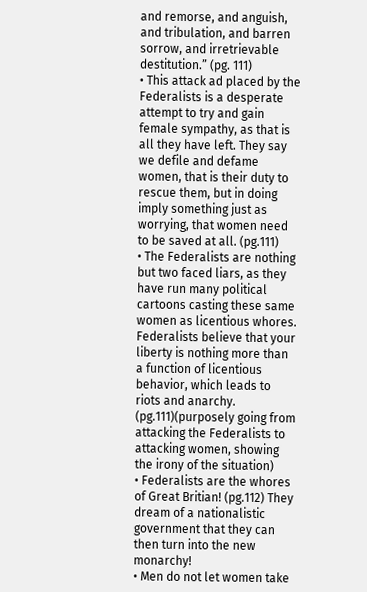and remorse, and anguish, and tribulation, and barren sorrow, and irretrievable destitution.” (pg. 111)
• This attack ad placed by the Federalists is a desperate attempt to try and gain female sympathy, as that is all they have left. They say we defile and defame women, that is their duty to rescue them, but in doing imply something just as worrying, that women need to be saved at all. (pg.111)
• The Federalists are nothing but two faced liars, as they have run many political cartoons casting these same women as licentious whores. Federalists believe that your liberty is nothing more than a function of licentious behavior, which leads to riots and anarchy. (pg.111)(purposely going from attacking the Federalists to attacking women, showing the irony of the situation)
• Federalists are the whores of Great Britian! (pg.112) They dream of a nationalistic government that they can then turn into the new monarchy!
• Men do not let women take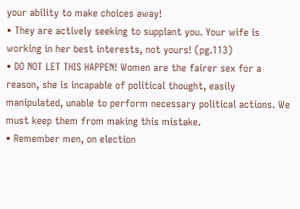your ability to make choices away!
• They are actively seeking to supplant you. Your wife is working in her best interests, not yours! (pg.113)
• DO NOT LET THIS HAPPEN! Women are the fairer sex for a reason, she is incapable of political thought, easily manipulated, unable to perform necessary political actions. We must keep them from making this mistake.
• Remember men, on election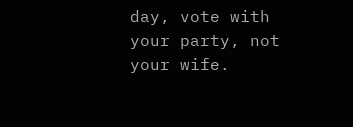day, vote with your party, not your wife.